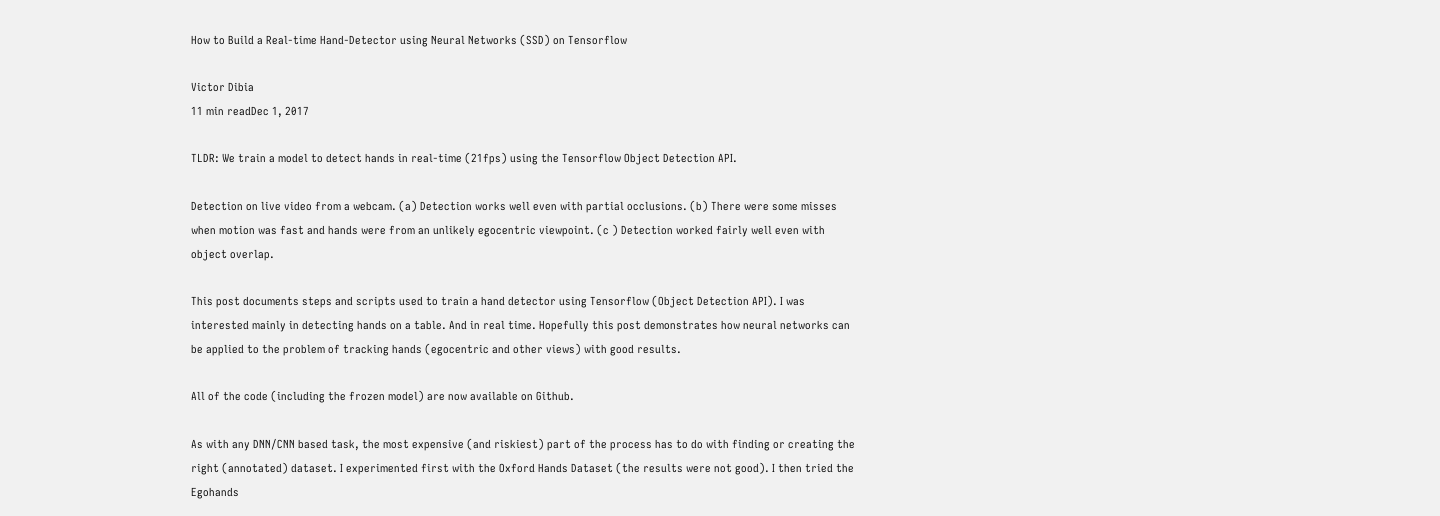How to Build a Real-time Hand-Detector using Neural Networks (SSD) on Tensorflow

Victor Dibia
11 min readDec 1, 2017

TLDR: We train a model to detect hands in real-time (21fps) using the Tensorflow Object Detection API.

Detection on live video from a webcam. (a) Detection works well even with partial occlusions. (b) There were some misses when motion was fast and hands were from an unlikely egocentric viewpoint. (c ) Detection worked fairly well even with object overlap.

This post documents steps and scripts used to train a hand detector using Tensorflow (Object Detection API). I was interested mainly in detecting hands on a table. And in real time. Hopefully this post demonstrates how neural networks can be applied to the problem of tracking hands (egocentric and other views) with good results.

All of the code (including the frozen model) are now available on Github.

As with any DNN/CNN based task, the most expensive (and riskiest) part of the process has to do with finding or creating the right (annotated) dataset. I experimented first with the Oxford Hands Dataset (the results were not good). I then tried the Egohands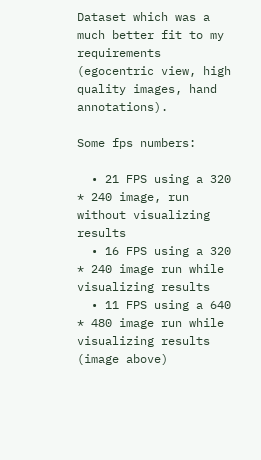Dataset which was a much better fit to my requirements (egocentric view, high quality images, hand annotations).

Some fps numbers:

  • 21 FPS using a 320 * 240 image, run without visualizing results
  • 16 FPS using a 320 * 240 image run while visualizing results
  • 11 FPS using a 640 * 480 image run while visualizing results (image above)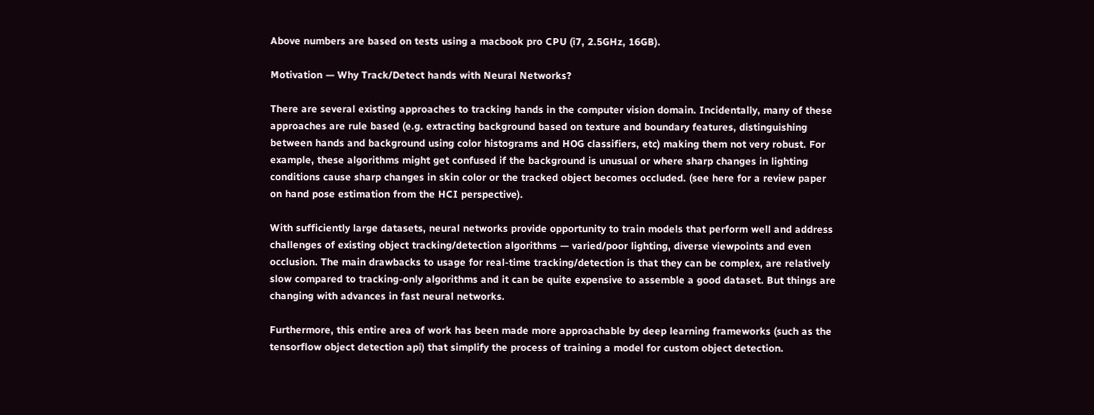Above numbers are based on tests using a macbook pro CPU (i7, 2.5GHz, 16GB).

Motivation — Why Track/Detect hands with Neural Networks?

There are several existing approaches to tracking hands in the computer vision domain. Incidentally, many of these approaches are rule based (e.g. extracting background based on texture and boundary features, distinguishing between hands and background using color histograms and HOG classifiers, etc) making them not very robust. For example, these algorithms might get confused if the background is unusual or where sharp changes in lighting conditions cause sharp changes in skin color or the tracked object becomes occluded. (see here for a review paper on hand pose estimation from the HCI perspective).

With sufficiently large datasets, neural networks provide opportunity to train models that perform well and address challenges of existing object tracking/detection algorithms — varied/poor lighting, diverse viewpoints and even occlusion. The main drawbacks to usage for real-time tracking/detection is that they can be complex, are relatively slow compared to tracking-only algorithms and it can be quite expensive to assemble a good dataset. But things are changing with advances in fast neural networks.

Furthermore, this entire area of work has been made more approachable by deep learning frameworks (such as the tensorflow object detection api) that simplify the process of training a model for custom object detection.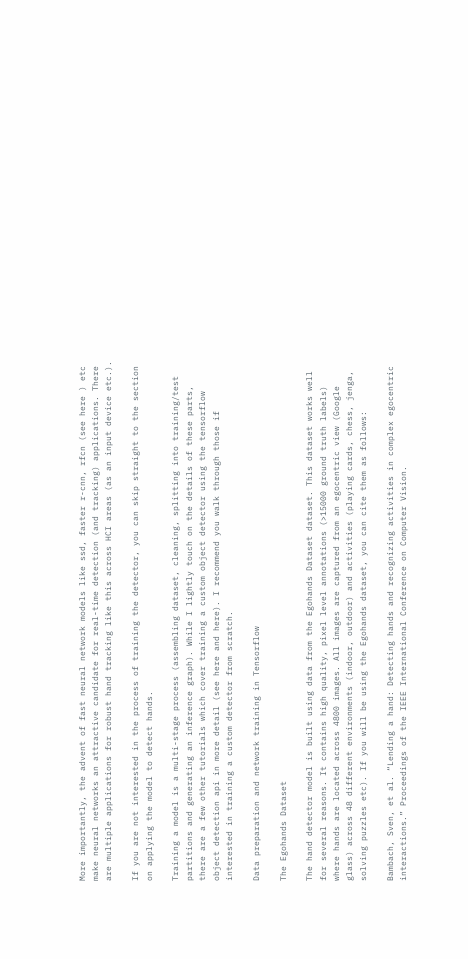More importantly, the advent of fast neural network models like ssd, faster r-cnn, rfcn (see here ) etc make neural networks an attractive candidate for real-time detection (and tracking) applications. There are multiple applications for robust hand tracking like this across HCI areas (as an input device etc.).

If you are not interested in the process of training the detector, you can skip straight to the section on applying the model to detect hands.

Training a model is a multi-stage process (assembling dataset, cleaning, splitting into training/test partitions and generating an inference graph). While I lightly touch on the details of these parts, there are a few other tutorials which cover training a custom object detector using the tensorflow object detection api in more detail (see here and here). I recommend you walk through those if interested in training a custom detector from scratch.

Data preparation and network training in Tensorflow

The Egohands Dataset

The hand detector model is built using data from the Egohands Dataset dataset. This dataset works well for several reasons. It contains high quality, pixel level annotations (>15000 ground truth labels) where hands are located across 4800 images. All images are captured from an egocentric view (Google glass) across 48 different environments (indoor, outdoor) and activities (playing cards, chess, jenga, solving puzzles etc). If you will be using the Egohands dataset, you can cite them as follows:

Bambach, Sven, et al. “Lending a hand: Detecting hands and recognizing activities in complex egocentric interactions.” Proceedings of the IEEE International Conference on Computer Vision.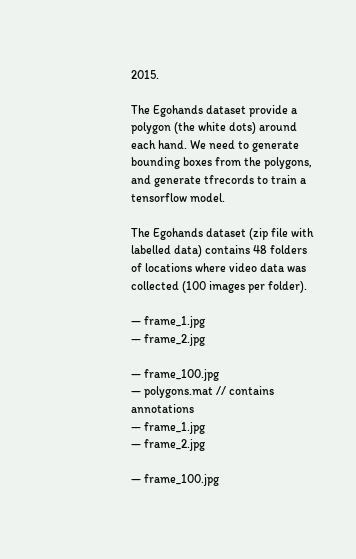2015.

The Egohands dataset provide a polygon (the white dots) around each hand. We need to generate bounding boxes from the polygons, and generate tfrecords to train a tensorflow model.

The Egohands dataset (zip file with labelled data) contains 48 folders of locations where video data was collected (100 images per folder).

— frame_1.jpg
— frame_2.jpg

— frame_100.jpg
— polygons.mat // contains annotations
— frame_1.jpg
— frame_2.jpg

— frame_100.jpg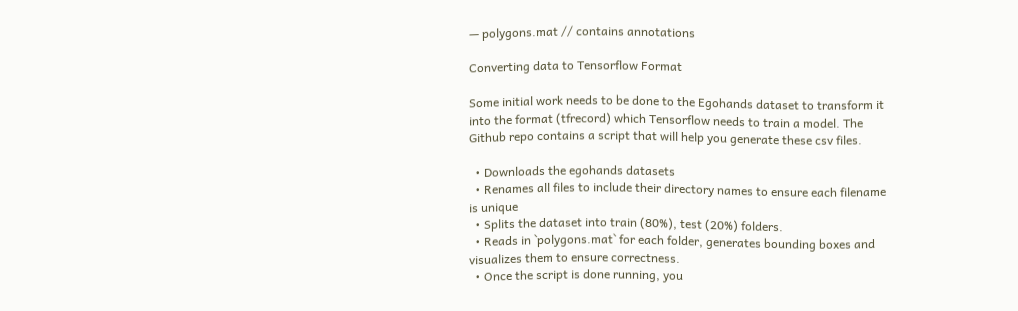— polygons.mat // contains annotations

Converting data to Tensorflow Format

Some initial work needs to be done to the Egohands dataset to transform it into the format (tfrecord) which Tensorflow needs to train a model. The Github repo contains a script that will help you generate these csv files.

  • Downloads the egohands datasets
  • Renames all files to include their directory names to ensure each filename is unique
  • Splits the dataset into train (80%), test (20%) folders.
  • Reads in `polygons.mat` for each folder, generates bounding boxes and visualizes them to ensure correctness.
  • Once the script is done running, you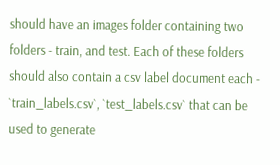should have an images folder containing two folders - train, and test. Each of these folders should also contain a csv label document each - `train_labels.csv`, `test_labels.csv` that can be used to generate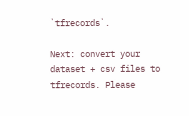`tfrecords`.

Next: convert your dataset + csv files to tfrecords. Please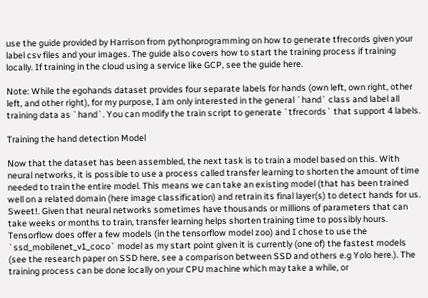use the guide provided by Harrison from pythonprogramming on how to generate tfrecords given your label csv files and your images. The guide also covers how to start the training process if training locally. If training in the cloud using a service like GCP, see the guide here.

Note: While the egohands dataset provides four separate labels for hands (own left, own right, other left, and other right), for my purpose, I am only interested in the general `hand` class and label all training data as `hand`. You can modify the train script to generate `tfrecords` that support 4 labels.

Training the hand detection Model

Now that the dataset has been assembled, the next task is to train a model based on this. With neural networks, it is possible to use a process called transfer learning to shorten the amount of time needed to train the entire model. This means we can take an existing model (that has been trained well on a related domain (here image classification) and retrain its final layer(s) to detect hands for us. Sweet!. Given that neural networks sometimes have thousands or millions of parameters that can take weeks or months to train, transfer learning helps shorten training time to possibly hours. Tensorflow does offer a few models (in the tensorflow model zoo) and I chose to use the `ssd_mobilenet_v1_coco` model as my start point given it is currently (one of) the fastest models (see the research paper on SSD here, see a comparison between SSD and others e.g Yolo here.). The training process can be done locally on your CPU machine which may take a while, or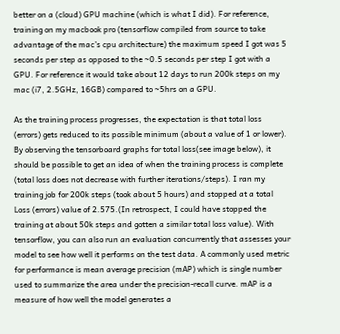better on a (cloud) GPU machine (which is what I did). For reference, training on my macbook pro (tensorflow compiled from source to take advantage of the mac’s cpu architecture) the maximum speed I got was 5 seconds per step as opposed to the ~0.5 seconds per step I got with a GPU. For reference it would take about 12 days to run 200k steps on my mac (i7, 2.5GHz, 16GB) compared to ~5hrs on a GPU.

As the training process progresses, the expectation is that total loss (errors) gets reduced to its possible minimum (about a value of 1 or lower). By observing the tensorboard graphs for total loss(see image below), it should be possible to get an idea of when the training process is complete (total loss does not decrease with further iterations/steps). I ran my training job for 200k steps (took about 5 hours) and stopped at a total Loss (errors) value of 2.575.(In retrospect, I could have stopped the training at about 50k steps and gotten a similar total loss value). With tensorflow, you can also run an evaluation concurrently that assesses your model to see how well it performs on the test data. A commonly used metric for performance is mean average precision (mAP) which is single number used to summarize the area under the precision-recall curve. mAP is a measure of how well the model generates a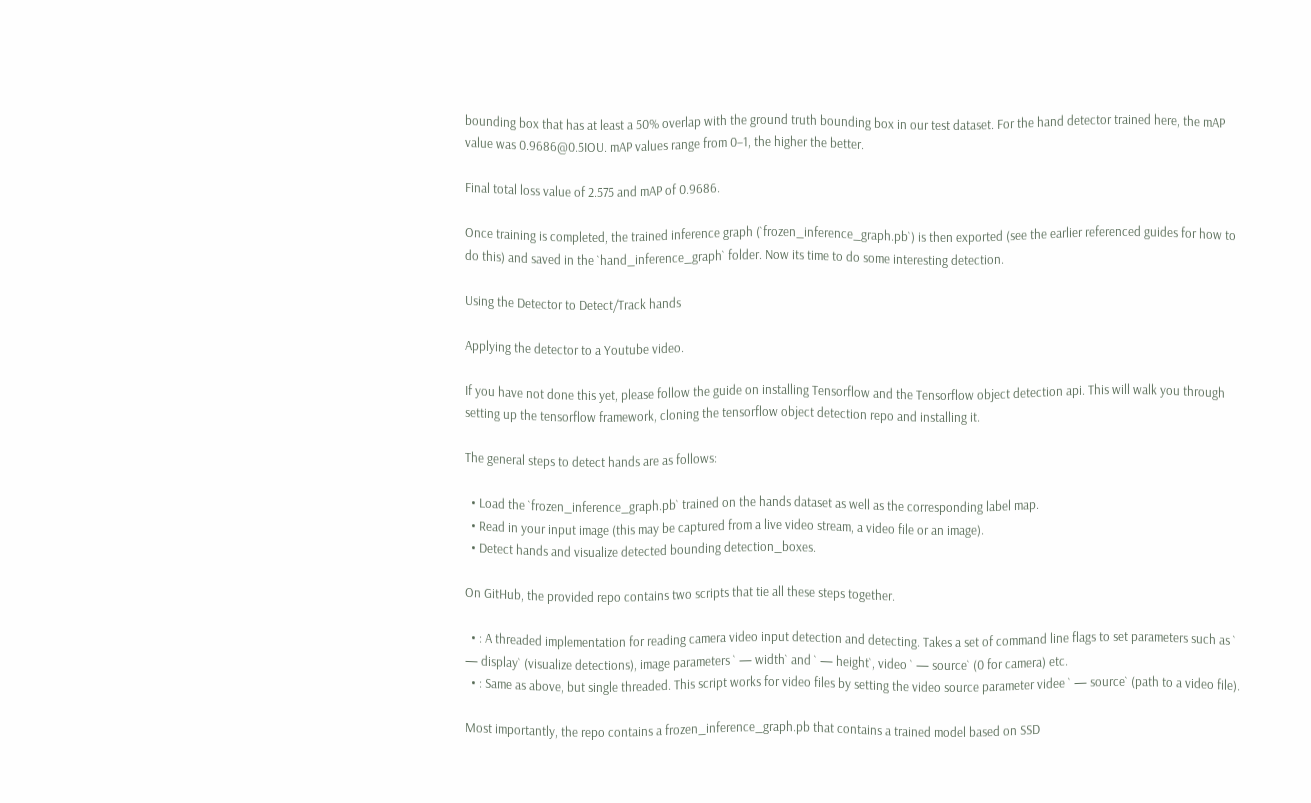bounding box that has at least a 50% overlap with the ground truth bounding box in our test dataset. For the hand detector trained here, the mAP value was 0.9686@0.5IOU. mAP values range from 0–1, the higher the better.

Final total loss value of 2.575 and mAP of 0.9686.

Once training is completed, the trained inference graph (`frozen_inference_graph.pb`) is then exported (see the earlier referenced guides for how to do this) and saved in the `hand_inference_graph` folder. Now its time to do some interesting detection.

Using the Detector to Detect/Track hands

Applying the detector to a Youtube video.

If you have not done this yet, please follow the guide on installing Tensorflow and the Tensorflow object detection api. This will walk you through setting up the tensorflow framework, cloning the tensorflow object detection repo and installing it.

The general steps to detect hands are as follows:

  • Load the `frozen_inference_graph.pb` trained on the hands dataset as well as the corresponding label map.
  • Read in your input image (this may be captured from a live video stream, a video file or an image).
  • Detect hands and visualize detected bounding detection_boxes.

On GitHub, the provided repo contains two scripts that tie all these steps together.

  • : A threaded implementation for reading camera video input detection and detecting. Takes a set of command line flags to set parameters such as ` — display` (visualize detections), image parameters ` — width` and ` — height`, video ` — source` (0 for camera) etc.
  • : Same as above, but single threaded. This script works for video files by setting the video source parameter videe ` — source` (path to a video file).

Most importantly, the repo contains a frozen_inference_graph.pb that contains a trained model based on SSD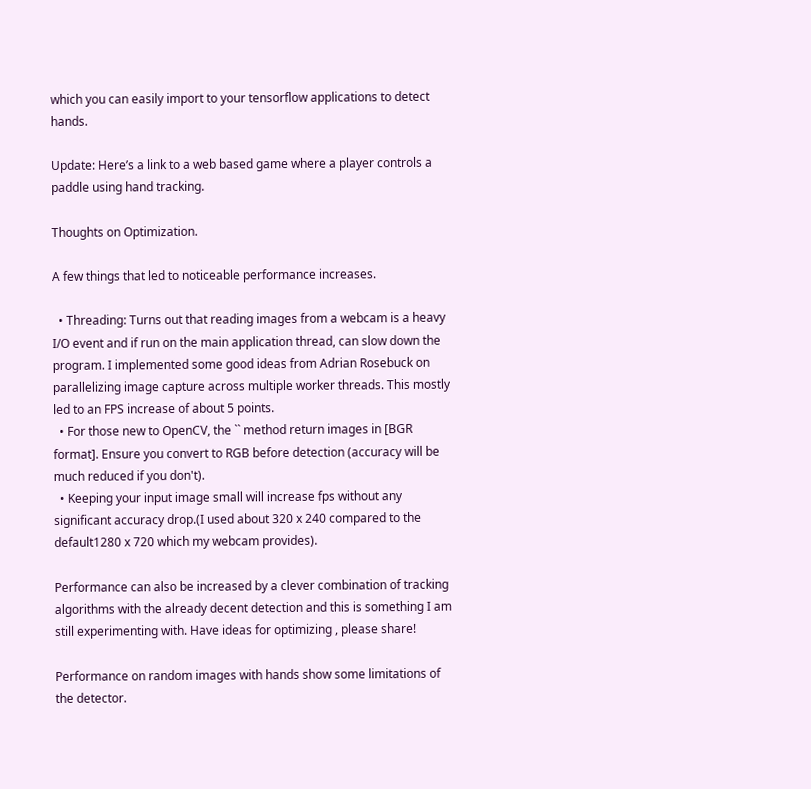which you can easily import to your tensorflow applications to detect hands.

Update: Here’s a link to a web based game where a player controls a paddle using hand tracking.

Thoughts on Optimization.

A few things that led to noticeable performance increases.

  • Threading: Turns out that reading images from a webcam is a heavy I/O event and if run on the main application thread, can slow down the program. I implemented some good ideas from Adrian Rosebuck on parallelizing image capture across multiple worker threads. This mostly led to an FPS increase of about 5 points.
  • For those new to OpenCV, the `` method return images in [BGR format]. Ensure you convert to RGB before detection (accuracy will be much reduced if you don't).
  • Keeping your input image small will increase fps without any significant accuracy drop.(I used about 320 x 240 compared to the default1280 x 720 which my webcam provides).

Performance can also be increased by a clever combination of tracking algorithms with the already decent detection and this is something I am still experimenting with. Have ideas for optimizing , please share!

Performance on random images with hands show some limitations of the detector.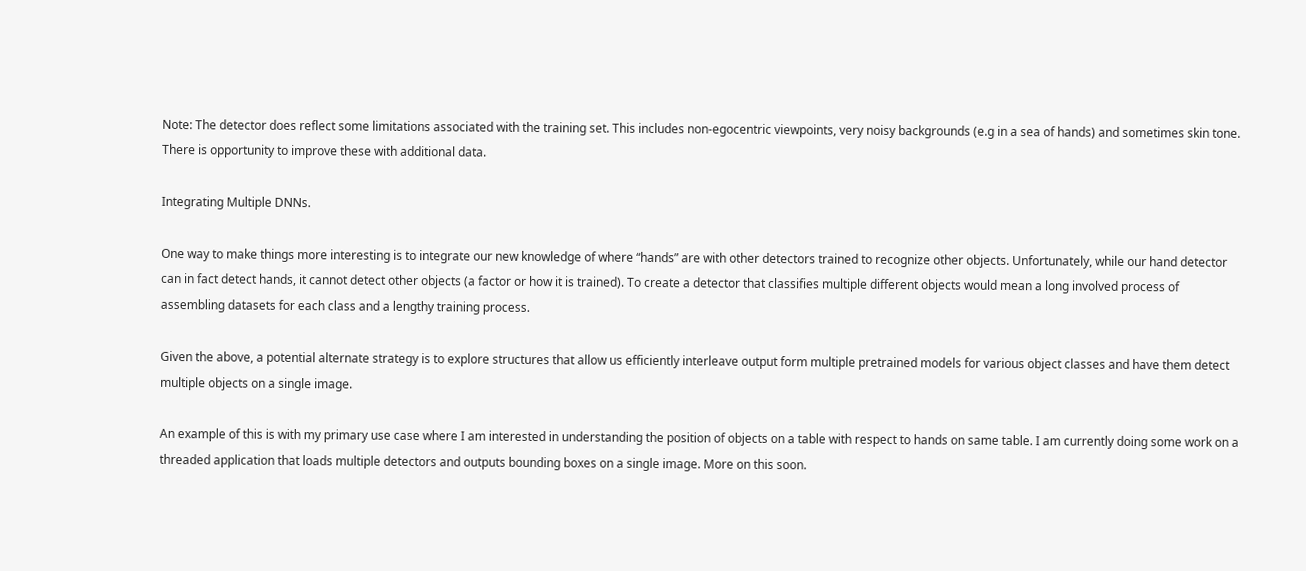Note: The detector does reflect some limitations associated with the training set. This includes non-egocentric viewpoints, very noisy backgrounds (e.g in a sea of hands) and sometimes skin tone. There is opportunity to improve these with additional data.

Integrating Multiple DNNs.

One way to make things more interesting is to integrate our new knowledge of where “hands” are with other detectors trained to recognize other objects. Unfortunately, while our hand detector can in fact detect hands, it cannot detect other objects (a factor or how it is trained). To create a detector that classifies multiple different objects would mean a long involved process of assembling datasets for each class and a lengthy training process.

Given the above, a potential alternate strategy is to explore structures that allow us efficiently interleave output form multiple pretrained models for various object classes and have them detect multiple objects on a single image.

An example of this is with my primary use case where I am interested in understanding the position of objects on a table with respect to hands on same table. I am currently doing some work on a threaded application that loads multiple detectors and outputs bounding boxes on a single image. More on this soon.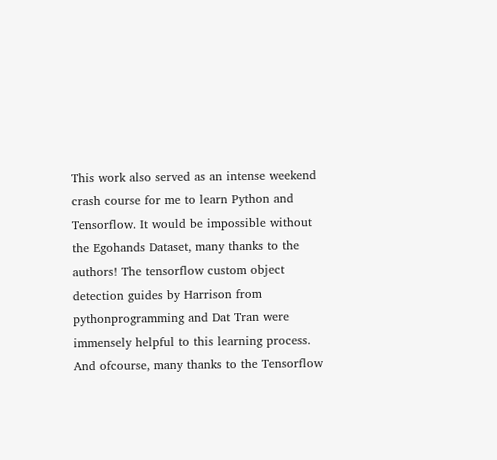This work also served as an intense weekend crash course for me to learn Python and Tensorflow. It would be impossible without the Egohands Dataset, many thanks to the authors! The tensorflow custom object detection guides by Harrison from pythonprogramming and Dat Tran were immensely helpful to this learning process. And ofcourse, many thanks to the Tensorflow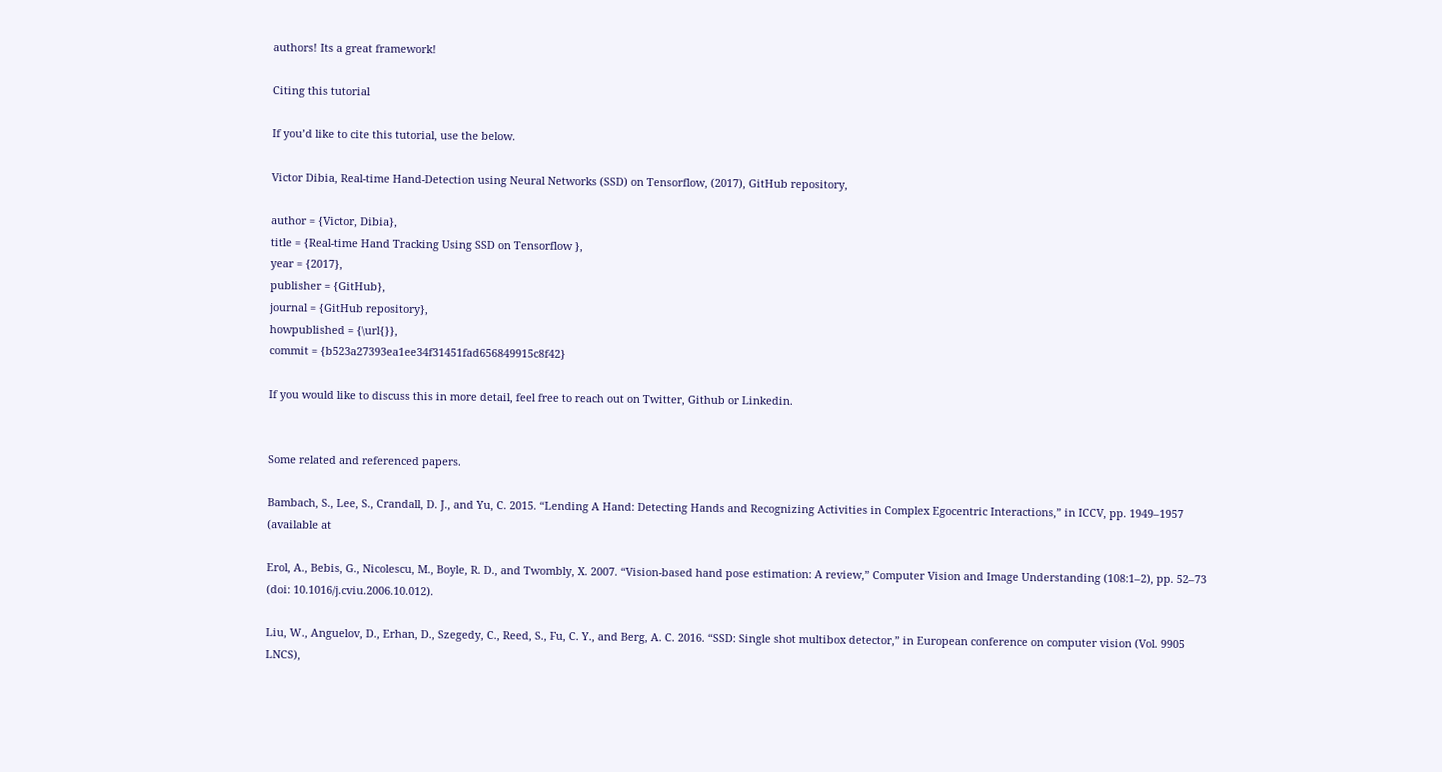authors! Its a great framework!

Citing this tutorial

If you’d like to cite this tutorial, use the below.

Victor Dibia, Real-time Hand-Detection using Neural Networks (SSD) on Tensorflow, (2017), GitHub repository,

author = {Victor, Dibia},
title = {Real-time Hand Tracking Using SSD on Tensorflow },
year = {2017},
publisher = {GitHub},
journal = {GitHub repository},
howpublished = {\url{}},
commit = {b523a27393ea1ee34f31451fad656849915c8f42}

If you would like to discuss this in more detail, feel free to reach out on Twitter, Github or Linkedin.


Some related and referenced papers.

Bambach, S., Lee, S., Crandall, D. J., and Yu, C. 2015. “Lending A Hand: Detecting Hands and Recognizing Activities in Complex Egocentric Interactions,” in ICCV, pp. 1949–1957 (available at

Erol, A., Bebis, G., Nicolescu, M., Boyle, R. D., and Twombly, X. 2007. “Vision-based hand pose estimation: A review,” Computer Vision and Image Understanding (108:1–2), pp. 52–73 (doi: 10.1016/j.cviu.2006.10.012).

Liu, W., Anguelov, D., Erhan, D., Szegedy, C., Reed, S., Fu, C. Y., and Berg, A. C. 2016. “SSD: Single shot multibox detector,” in European conference on computer vision (Vol. 9905 LNCS),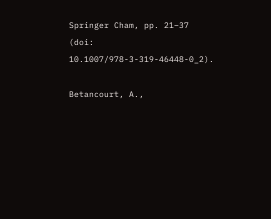Springer Cham, pp. 21–37 (doi: 10.1007/978-3-319-46448-0_2).

Betancourt, A.,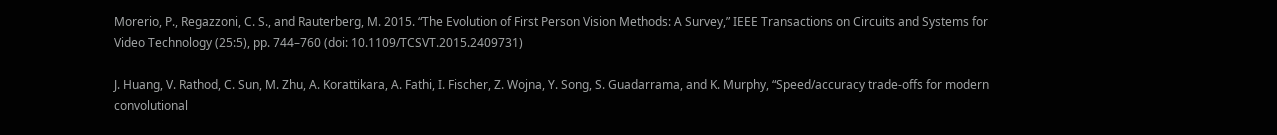Morerio, P., Regazzoni, C. S., and Rauterberg, M. 2015. “The Evolution of First Person Vision Methods: A Survey,” IEEE Transactions on Circuits and Systems for Video Technology (25:5), pp. 744–760 (doi: 10.1109/TCSVT.2015.2409731)

J. Huang, V. Rathod, C. Sun, M. Zhu, A. Korattikara, A. Fathi, I. Fischer, Z. Wojna, Y. Song, S. Guadarrama, and K. Murphy, “Speed/accuracy trade-offs for modern convolutional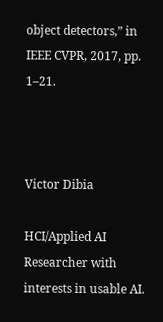object detectors,” in IEEE CVPR, 2017, pp. 1–21.



Victor Dibia

HCI/Applied AI Researcher with interests in usable AI.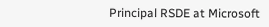Principal RSDE at Microsoft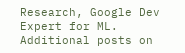Research, Google Dev Expert for ML. Additional posts on